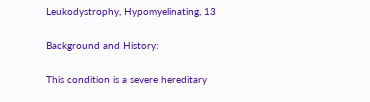Leukodystrophy, Hypomyelinating, 13

Background and History:

This condition is a severe hereditary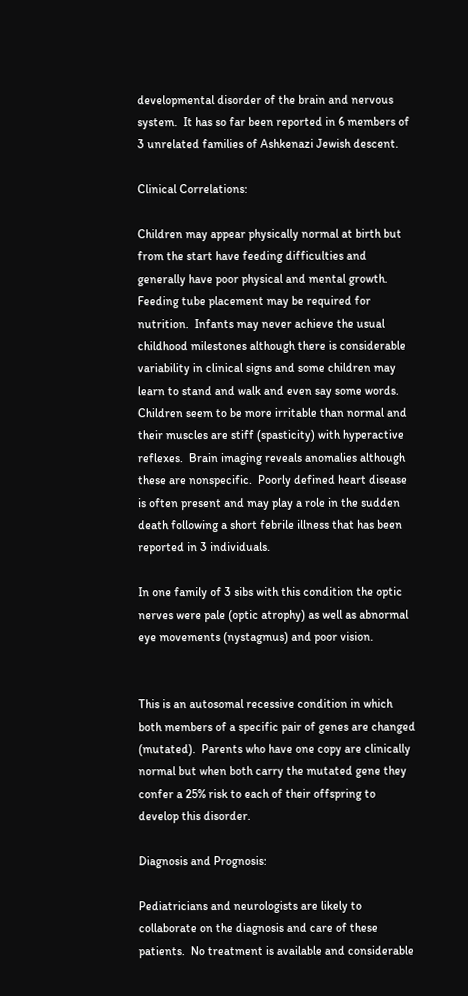developmental disorder of the brain and nervous system.  It has so far been reported in 6 members of 3 unrelated families of Ashkenazi Jewish descent.

Clinical Correlations:

Children may appear physically normal at birth but from the start have feeding difficulties and generally have poor physical and mental growth.  Feeding tube placement may be required for nutrition.  Infants may never achieve the usual childhood milestones although there is considerable variability in clinical signs and some children may learn to stand and walk and even say some words.  Children seem to be more irritable than normal and their muscles are stiff (spasticity) with hyperactive reflexes.  Brain imaging reveals anomalies although these are nonspecific.  Poorly defined heart disease is often present and may play a role in the sudden death following a short febrile illness that has been reported in 3 individuals.

In one family of 3 sibs with this condition the optic nerves were pale (optic atrophy) as well as abnormal eye movements (nystagmus) and poor vision.


This is an autosomal recessive condition in which both members of a specific pair of genes are changed (mutated).  Parents who have one copy are clinically normal but when both carry the mutated gene they confer a 25% risk to each of their offspring to develop this disorder.

Diagnosis and Prognosis:

Pediatricians and neurologists are likely to collaborate on the diagnosis and care of these patients.  No treatment is available and considerable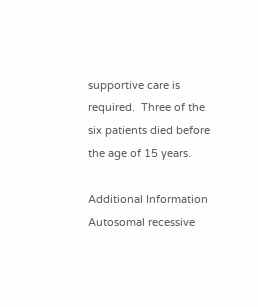supportive care is required.  Three of the six patients died before the age of 15 years.

Additional Information
Autosomal recessive